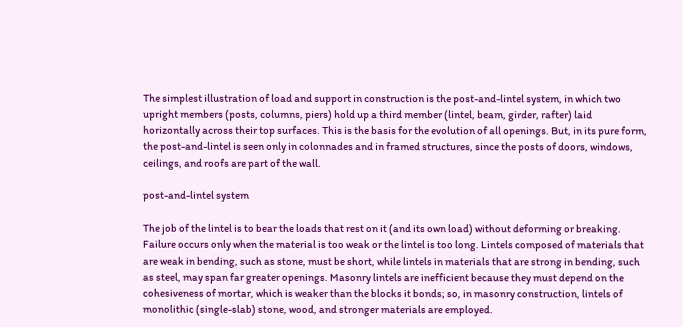The simplest illustration of load and support in construction is the post-and-lintel system, in which two upright members (posts, columns, piers) hold up a third member (lintel, beam, girder, rafter) laid horizontally across their top surfaces. This is the basis for the evolution of all openings. But, in its pure form, the post-and-lintel is seen only in colonnades and in framed structures, since the posts of doors, windows, ceilings, and roofs are part of the wall.

post-and-lintel system

The job of the lintel is to bear the loads that rest on it (and its own load) without deforming or breaking. Failure occurs only when the material is too weak or the lintel is too long. Lintels composed of materials that are weak in bending, such as stone, must be short, while lintels in materials that are strong in bending, such as steel, may span far greater openings. Masonry lintels are inefficient because they must depend on the cohesiveness of mortar, which is weaker than the blocks it bonds; so, in masonry construction, lintels of monolithic (single-slab) stone, wood, and stronger materials are employed.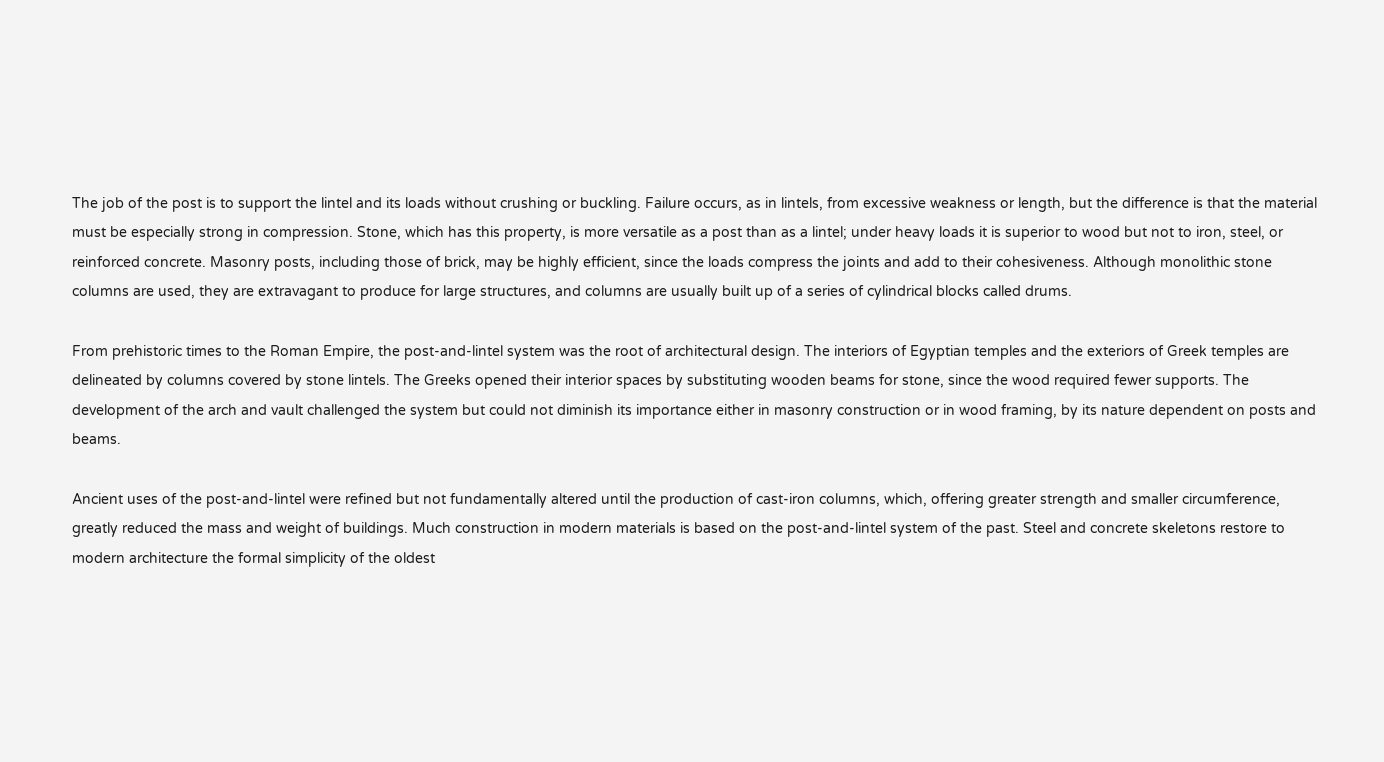The job of the post is to support the lintel and its loads without crushing or buckling. Failure occurs, as in lintels, from excessive weakness or length, but the difference is that the material must be especially strong in compression. Stone, which has this property, is more versatile as a post than as a lintel; under heavy loads it is superior to wood but not to iron, steel, or reinforced concrete. Masonry posts, including those of brick, may be highly efficient, since the loads compress the joints and add to their cohesiveness. Although monolithic stone columns are used, they are extravagant to produce for large structures, and columns are usually built up of a series of cylindrical blocks called drums.

From prehistoric times to the Roman Empire, the post-and-lintel system was the root of architectural design. The interiors of Egyptian temples and the exteriors of Greek temples are delineated by columns covered by stone lintels. The Greeks opened their interior spaces by substituting wooden beams for stone, since the wood required fewer supports. The development of the arch and vault challenged the system but could not diminish its importance either in masonry construction or in wood framing, by its nature dependent on posts and beams.

Ancient uses of the post-and-lintel were refined but not fundamentally altered until the production of cast-iron columns, which, offering greater strength and smaller circumference, greatly reduced the mass and weight of buildings. Much construction in modern materials is based on the post-and-lintel system of the past. Steel and concrete skeletons restore to modern architecture the formal simplicity of the oldest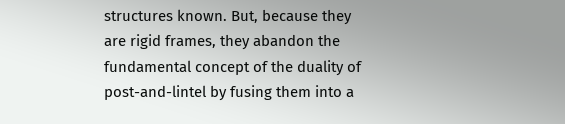structures known. But, because they are rigid frames, they abandon the fundamental concept of the duality of post-and-lintel by fusing them into a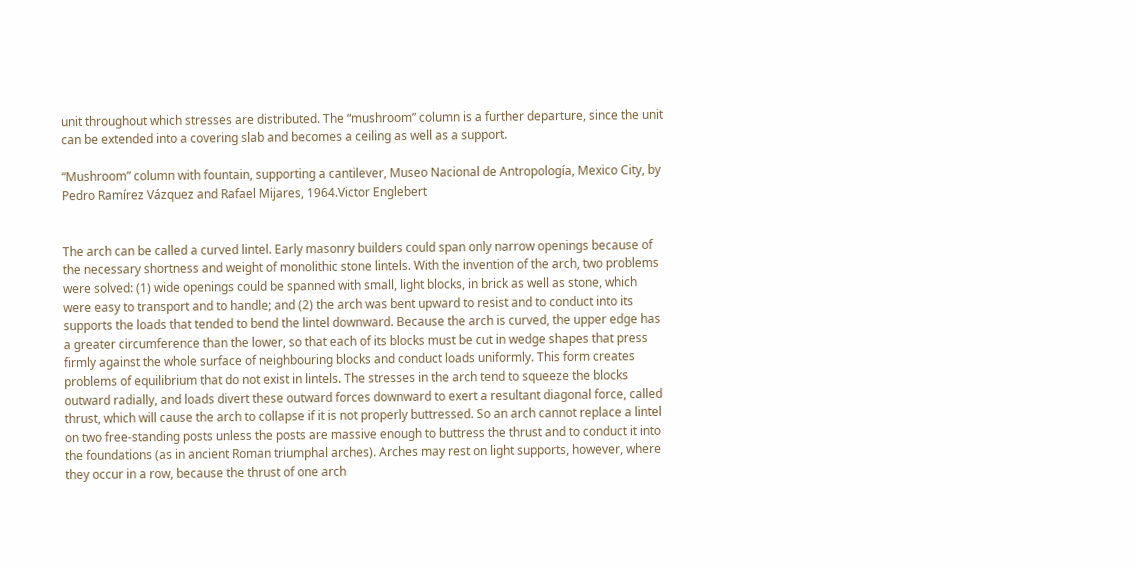unit throughout which stresses are distributed. The “mushroom” column is a further departure, since the unit can be extended into a covering slab and becomes a ceiling as well as a support.

“Mushroom” column with fountain, supporting a cantilever, Museo Nacional de Antropología, Mexico City, by Pedro Ramírez Vázquez and Rafael Mijares, 1964.Victor Englebert


The arch can be called a curved lintel. Early masonry builders could span only narrow openings because of the necessary shortness and weight of monolithic stone lintels. With the invention of the arch, two problems were solved: (1) wide openings could be spanned with small, light blocks, in brick as well as stone, which were easy to transport and to handle; and (2) the arch was bent upward to resist and to conduct into its supports the loads that tended to bend the lintel downward. Because the arch is curved, the upper edge has a greater circumference than the lower, so that each of its blocks must be cut in wedge shapes that press firmly against the whole surface of neighbouring blocks and conduct loads uniformly. This form creates problems of equilibrium that do not exist in lintels. The stresses in the arch tend to squeeze the blocks outward radially, and loads divert these outward forces downward to exert a resultant diagonal force, called thrust, which will cause the arch to collapse if it is not properly buttressed. So an arch cannot replace a lintel on two free-standing posts unless the posts are massive enough to buttress the thrust and to conduct it into the foundations (as in ancient Roman triumphal arches). Arches may rest on light supports, however, where they occur in a row, because the thrust of one arch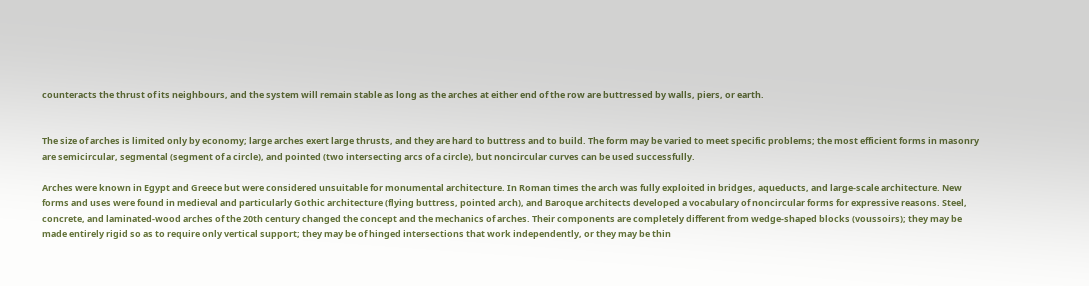counteracts the thrust of its neighbours, and the system will remain stable as long as the arches at either end of the row are buttressed by walls, piers, or earth.


The size of arches is limited only by economy; large arches exert large thrusts, and they are hard to buttress and to build. The form may be varied to meet specific problems; the most efficient forms in masonry are semicircular, segmental (segment of a circle), and pointed (two intersecting arcs of a circle), but noncircular curves can be used successfully.

Arches were known in Egypt and Greece but were considered unsuitable for monumental architecture. In Roman times the arch was fully exploited in bridges, aqueducts, and large-scale architecture. New forms and uses were found in medieval and particularly Gothic architecture (flying buttress, pointed arch), and Baroque architects developed a vocabulary of noncircular forms for expressive reasons. Steel, concrete, and laminated-wood arches of the 20th century changed the concept and the mechanics of arches. Their components are completely different from wedge-shaped blocks (voussoirs); they may be made entirely rigid so as to require only vertical support; they may be of hinged intersections that work independently, or they may be thin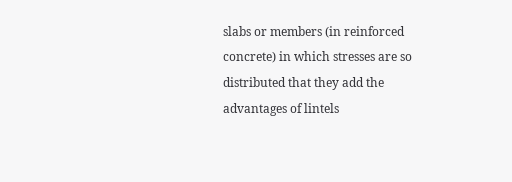slabs or members (in reinforced concrete) in which stresses are so distributed that they add the advantages of lintels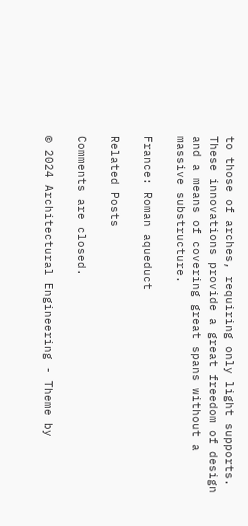to those of arches, requiring only light supports. These innovations provide a great freedom of design and a means of covering great spans without a massive substructure.

France: Roman aqueduct

Related Posts

Comments are closed.

© 2024 Architectural Engineering - Theme by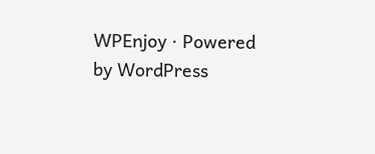WPEnjoy · Powered by WordPress